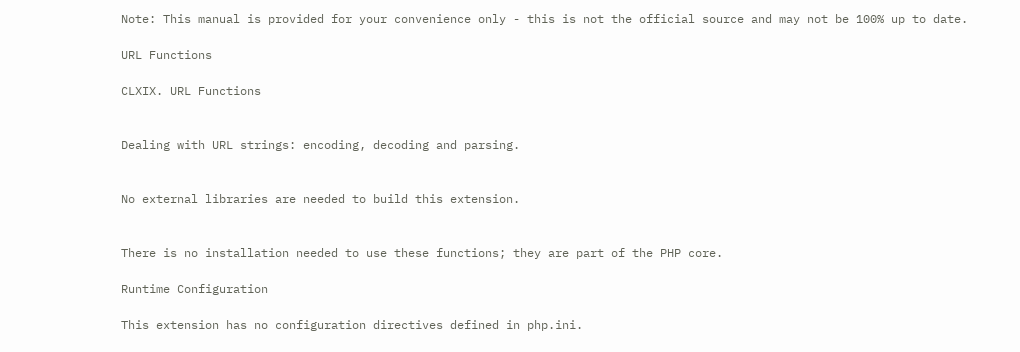Note: This manual is provided for your convenience only - this is not the official source and may not be 100% up to date.

URL Functions

CLXIX. URL Functions


Dealing with URL strings: encoding, decoding and parsing.


No external libraries are needed to build this extension.


There is no installation needed to use these functions; they are part of the PHP core.

Runtime Configuration

This extension has no configuration directives defined in php.ini.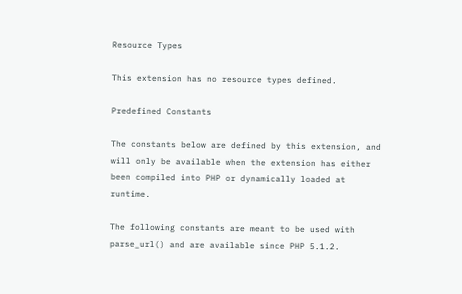Resource Types

This extension has no resource types defined.

Predefined Constants

The constants below are defined by this extension, and will only be available when the extension has either been compiled into PHP or dynamically loaded at runtime.

The following constants are meant to be used with parse_url() and are available since PHP 5.1.2.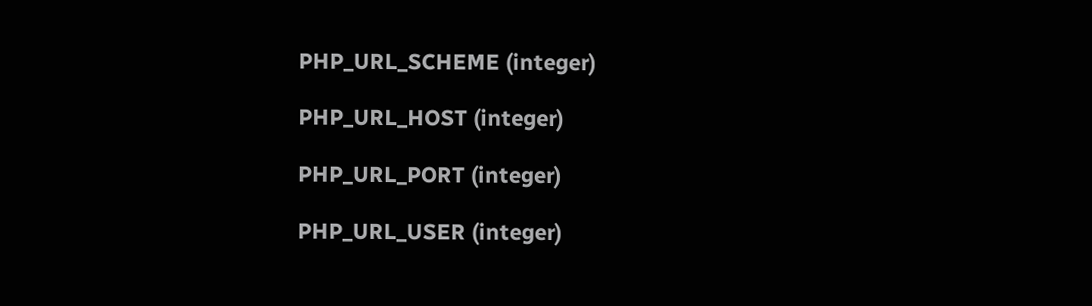PHP_URL_SCHEME (integer)

PHP_URL_HOST (integer)

PHP_URL_PORT (integer)

PHP_URL_USER (integer)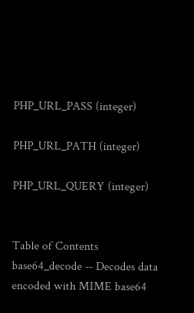PHP_URL_PASS (integer)

PHP_URL_PATH (integer)

PHP_URL_QUERY (integer)


Table of Contents
base64_decode -- Decodes data encoded with MIME base64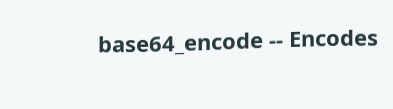base64_encode -- Encodes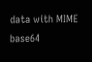data with MIME base64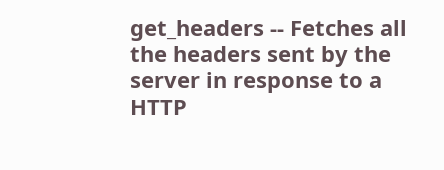get_headers -- Fetches all the headers sent by the server in response to a HTTP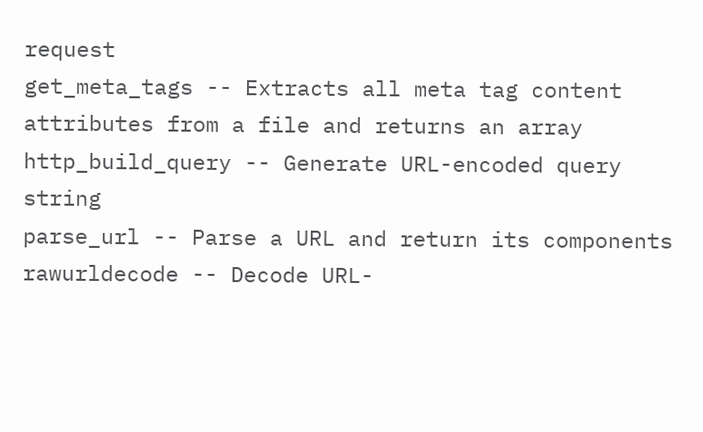request
get_meta_tags -- Extracts all meta tag content attributes from a file and returns an array
http_build_query -- Generate URL-encoded query string
parse_url -- Parse a URL and return its components
rawurldecode -- Decode URL-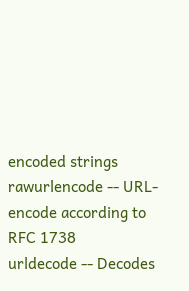encoded strings
rawurlencode -- URL-encode according to RFC 1738
urldecode -- Decodes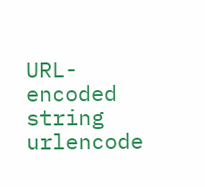URL-encoded string
urlencode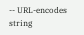-- URL-encodes string